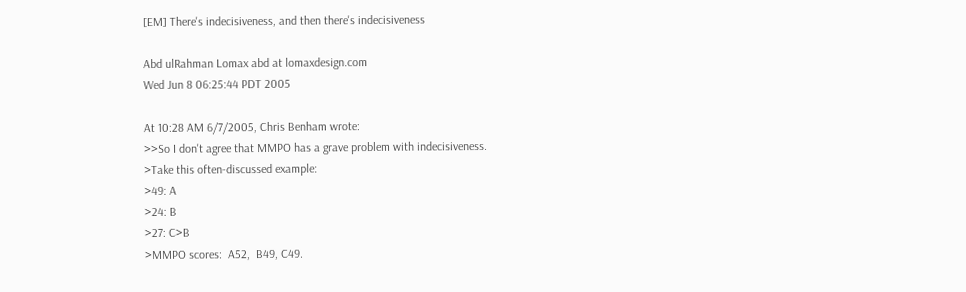[EM] There's indecisiveness, and then there's indecisiveness

Abd ulRahman Lomax abd at lomaxdesign.com
Wed Jun 8 06:25:44 PDT 2005

At 10:28 AM 6/7/2005, Chris Benham wrote:
>>So I don't agree that MMPO has a grave problem with indecisiveness.
>Take this often-discussed example:
>49: A
>24: B
>27: C>B
>MMPO scores:  A52,  B49, C49.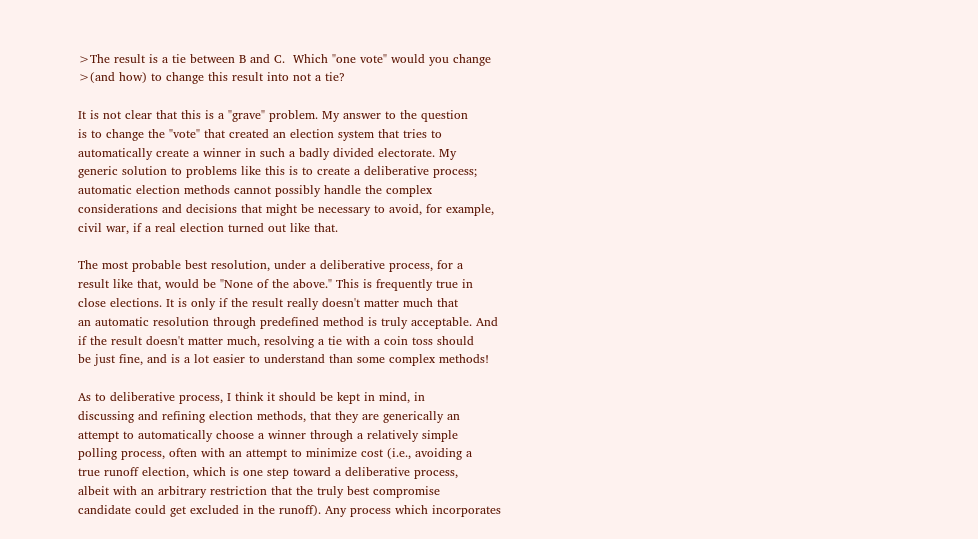>The result is a tie between B and C.  Which "one vote" would you change
>(and how) to change this result into not a tie?

It is not clear that this is a "grave" problem. My answer to the question
is to change the "vote" that created an election system that tries to
automatically create a winner in such a badly divided electorate. My
generic solution to problems like this is to create a deliberative process;
automatic election methods cannot possibly handle the complex
considerations and decisions that might be necessary to avoid, for example,
civil war, if a real election turned out like that.

The most probable best resolution, under a deliberative process, for a
result like that, would be "None of the above." This is frequently true in
close elections. It is only if the result really doesn't matter much that
an automatic resolution through predefined method is truly acceptable. And
if the result doesn't matter much, resolving a tie with a coin toss should
be just fine, and is a lot easier to understand than some complex methods!

As to deliberative process, I think it should be kept in mind, in
discussing and refining election methods, that they are generically an
attempt to automatically choose a winner through a relatively simple
polling process, often with an attempt to minimize cost (i.e., avoiding a
true runoff election, which is one step toward a deliberative process,
albeit with an arbitrary restriction that the truly best compromise
candidate could get excluded in the runoff). Any process which incorporates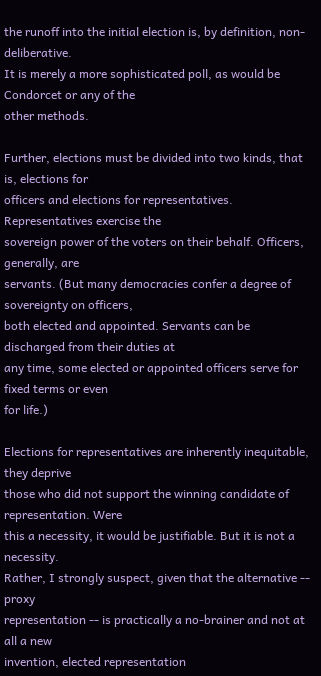the runoff into the initial election is, by definition, non-deliberative.
It is merely a more sophisticated poll, as would be Condorcet or any of the
other methods.

Further, elections must be divided into two kinds, that is, elections for
officers and elections for representatives. Representatives exercise the
sovereign power of the voters on their behalf. Officers, generally, are
servants. (But many democracies confer a degree of sovereignty on officers,
both elected and appointed. Servants can be discharged from their duties at
any time, some elected or appointed officers serve for fixed terms or even
for life.)

Elections for representatives are inherently inequitable, they deprive
those who did not support the winning candidate of representation. Were
this a necessity, it would be justifiable. But it is not a necessity.
Rather, I strongly suspect, given that the alternative -- proxy
representation -- is practically a no-brainer and not at all a new
invention, elected representation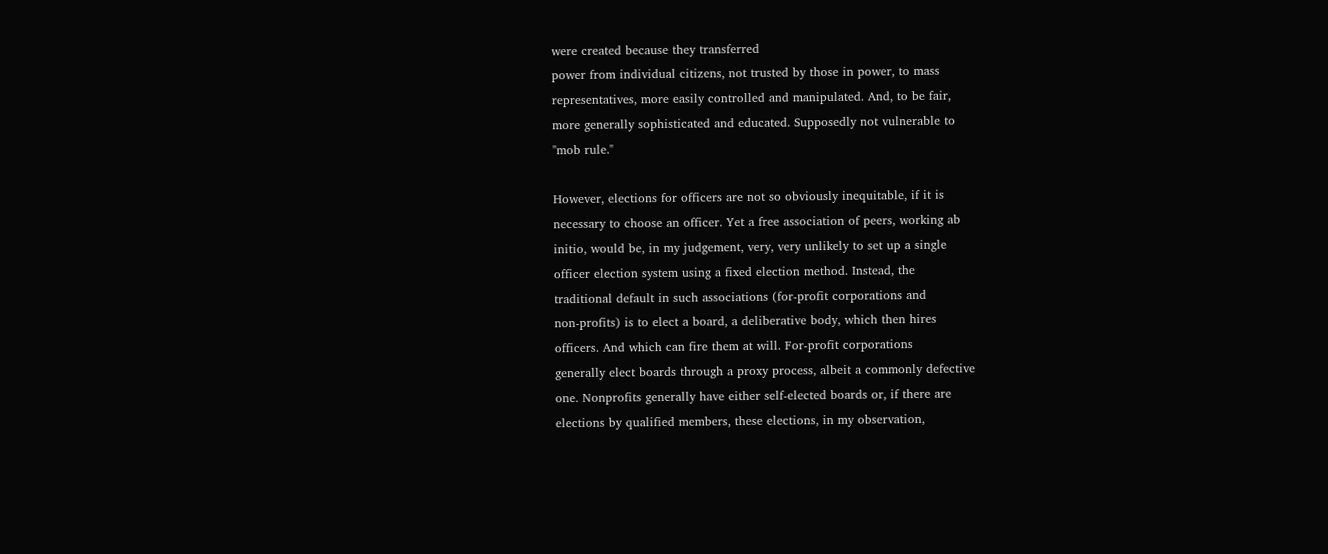were created because they transferred
power from individual citizens, not trusted by those in power, to mass
representatives, more easily controlled and manipulated. And, to be fair,
more generally sophisticated and educated. Supposedly not vulnerable to
"mob rule."

However, elections for officers are not so obviously inequitable, if it is
necessary to choose an officer. Yet a free association of peers, working ab
initio, would be, in my judgement, very, very unlikely to set up a single
officer election system using a fixed election method. Instead, the
traditional default in such associations (for-profit corporations and
non-profits) is to elect a board, a deliberative body, which then hires
officers. And which can fire them at will. For-profit corporations
generally elect boards through a proxy process, albeit a commonly defective
one. Nonprofits generally have either self-elected boards or, if there are
elections by qualified members, these elections, in my observation,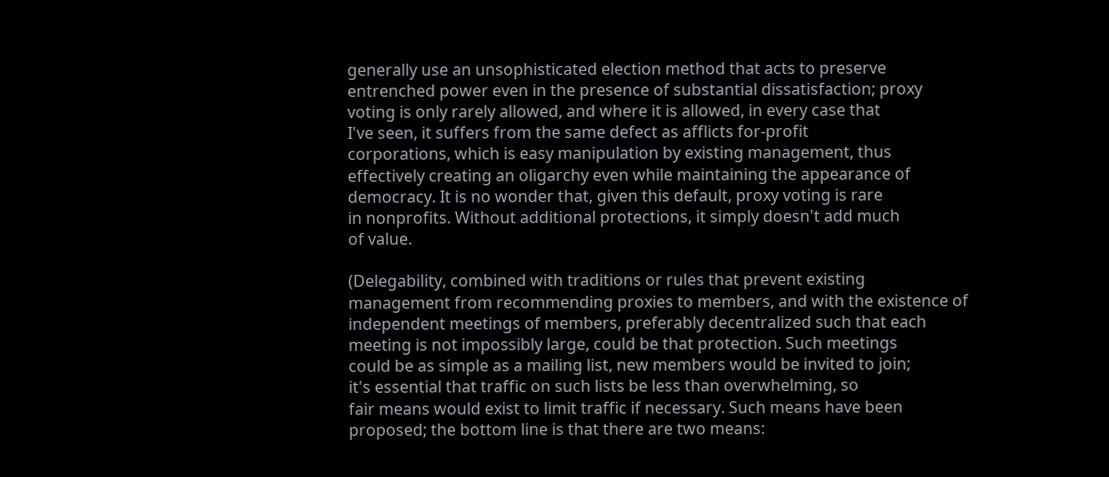generally use an unsophisticated election method that acts to preserve
entrenched power even in the presence of substantial dissatisfaction; proxy
voting is only rarely allowed, and where it is allowed, in every case that
I've seen, it suffers from the same defect as afflicts for-profit
corporations, which is easy manipulation by existing management, thus
effectively creating an oligarchy even while maintaining the appearance of
democracy. It is no wonder that, given this default, proxy voting is rare
in nonprofits. Without additional protections, it simply doesn't add much
of value.

(Delegability, combined with traditions or rules that prevent existing
management from recommending proxies to members, and with the existence of
independent meetings of members, preferably decentralized such that each
meeting is not impossibly large, could be that protection. Such meetings
could be as simple as a mailing list, new members would be invited to join;
it's essential that traffic on such lists be less than overwhelming, so
fair means would exist to limit traffic if necessary. Such means have been
proposed; the bottom line is that there are two means: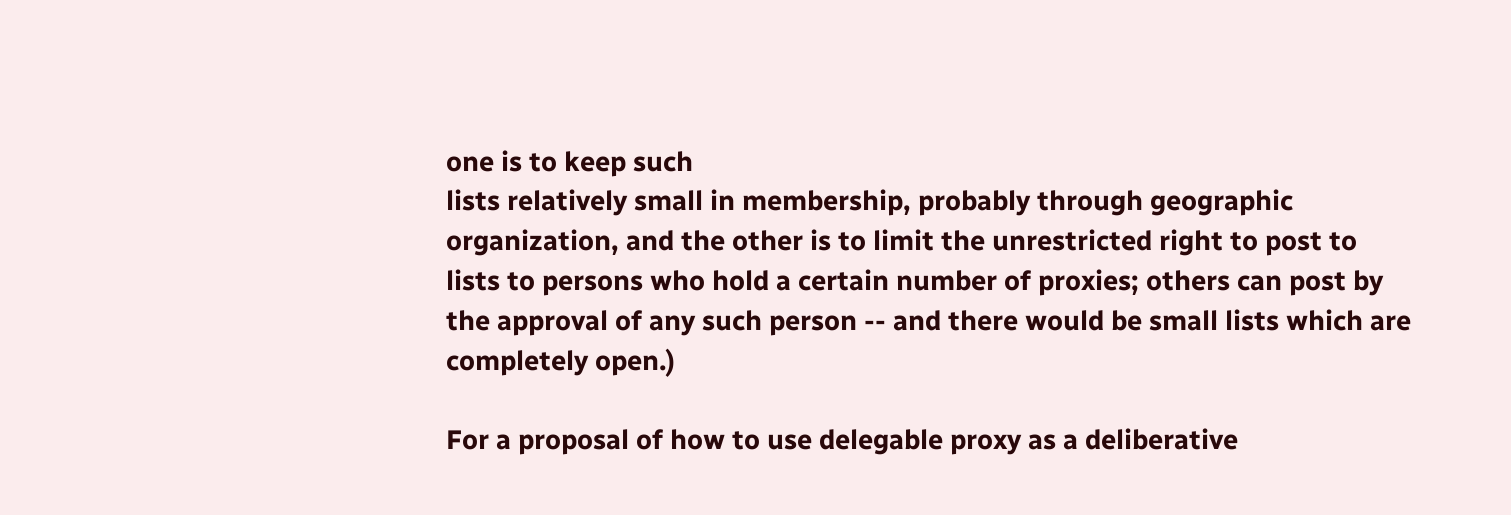one is to keep such
lists relatively small in membership, probably through geographic
organization, and the other is to limit the unrestricted right to post to
lists to persons who hold a certain number of proxies; others can post by
the approval of any such person -- and there would be small lists which are
completely open.)

For a proposal of how to use delegable proxy as a deliberative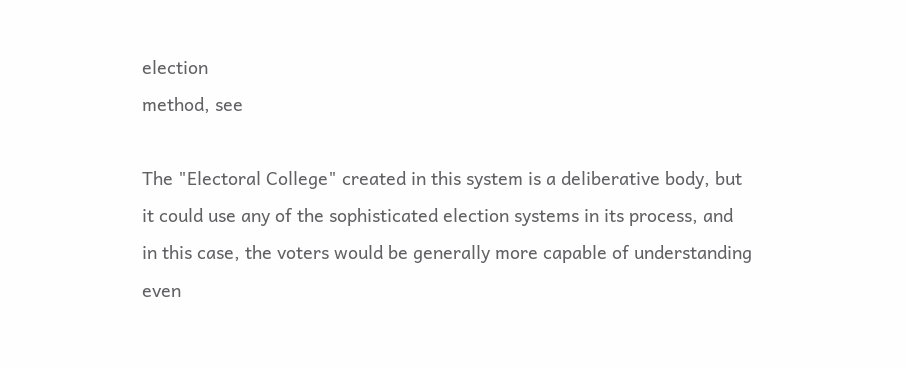election
method, see

The "Electoral College" created in this system is a deliberative body, but
it could use any of the sophisticated election systems in its process, and
in this case, the voters would be generally more capable of understanding
even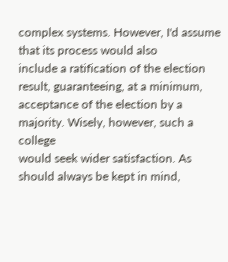complex systems. However, I'd assume that its process would also
include a ratification of the election result, guaranteeing, at a minimum,
acceptance of the election by a majority. Wisely, however, such a college
would seek wider satisfaction. As should always be kept in mind,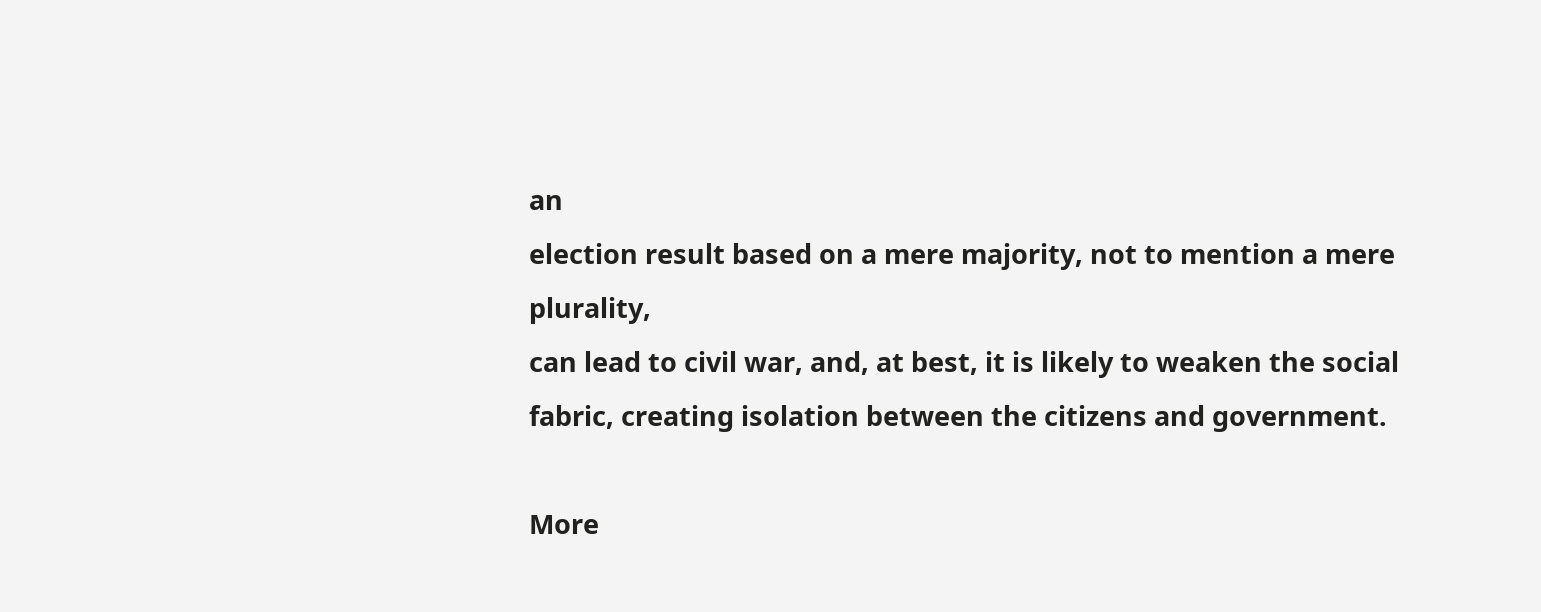an
election result based on a mere majority, not to mention a mere plurality,
can lead to civil war, and, at best, it is likely to weaken the social
fabric, creating isolation between the citizens and government.

More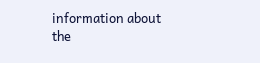information about the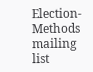Election-Methods mailing list